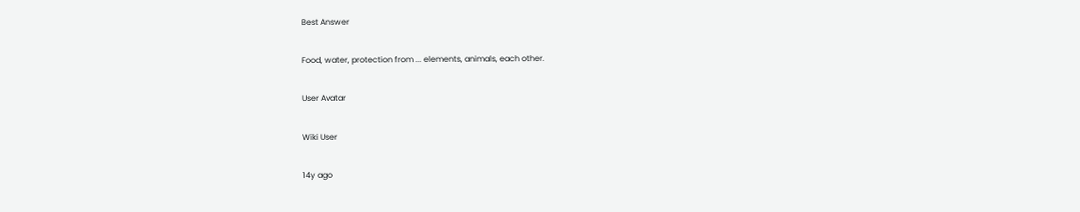Best Answer

Food, water, protection from ... elements, animals, each other.

User Avatar

Wiki User

14y ago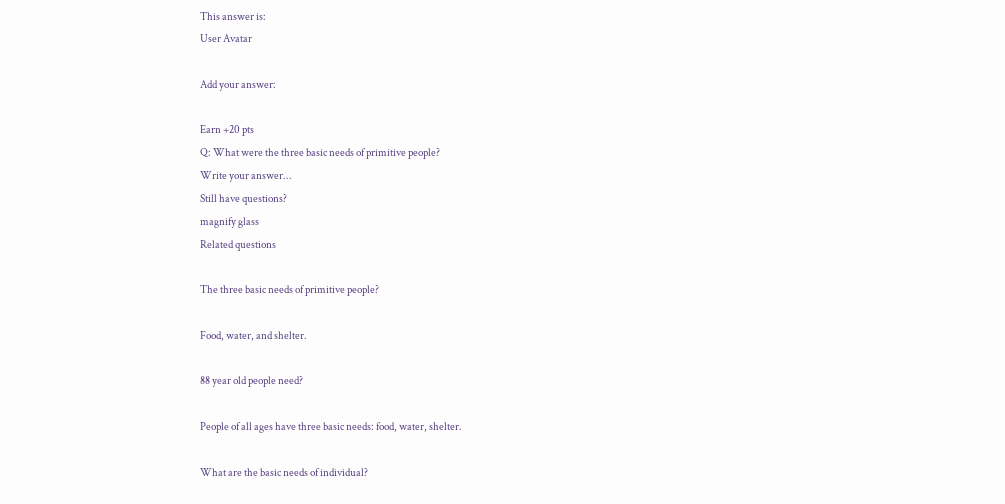This answer is:
User Avatar

Add your answer:

Earn +20 pts
Q: What were the three basic needs of primitive people?
Write your answer...
Still have questions?
magnify glass
Related questions

The three basic needs of primitive people?

Food, water, and shelter.

88 year old people need?

People of all ages have three basic needs: food, water, shelter.

What are the basic needs of individual?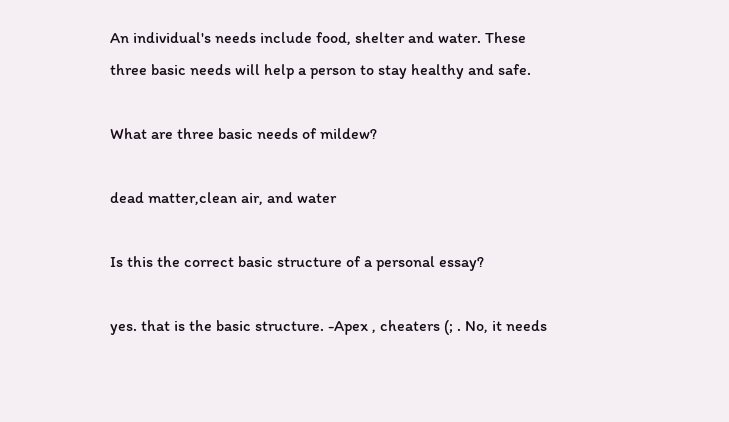An individual's needs include food, shelter and water. These three basic needs will help a person to stay healthy and safe.

What are three basic needs of mildew?

dead matter,clean air, and water

Is this the correct basic structure of a personal essay?

yes. that is the basic structure. -Apex , cheaters (; . No, it needs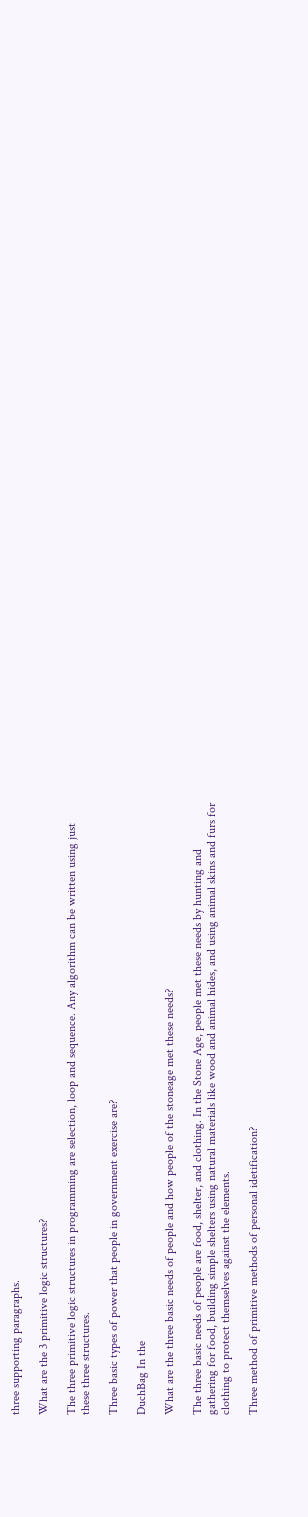three supporting paragraphs.

What are the 3 primitive logic structures?

The three primitive logic structures in programming are selection, loop and sequence. Any algorithm can be written using just these three structures.

Three basic types of power that people in government exercise are?

DuchBag In the

What are the three basic needs of people and how people of the stoneage met these needs?

The three basic needs of people are food, shelter, and clothing. In the Stone Age, people met these needs by hunting and gathering for food, building simple shelters using natural materials like wood and animal hides, and using animal skins and furs for clothing to protect themselves against the elements.

Three method of primitive methods of personal idetification?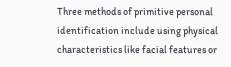Three methods of primitive personal identification include using physical characteristics like facial features or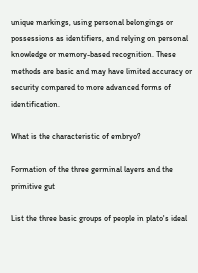unique markings, using personal belongings or possessions as identifiers, and relying on personal knowledge or memory-based recognition. These methods are basic and may have limited accuracy or security compared to more advanced forms of identification.

What is the characteristic of embryo?

Formation of the three germinal layers and the primitive gut

List the three basic groups of people in plato's ideal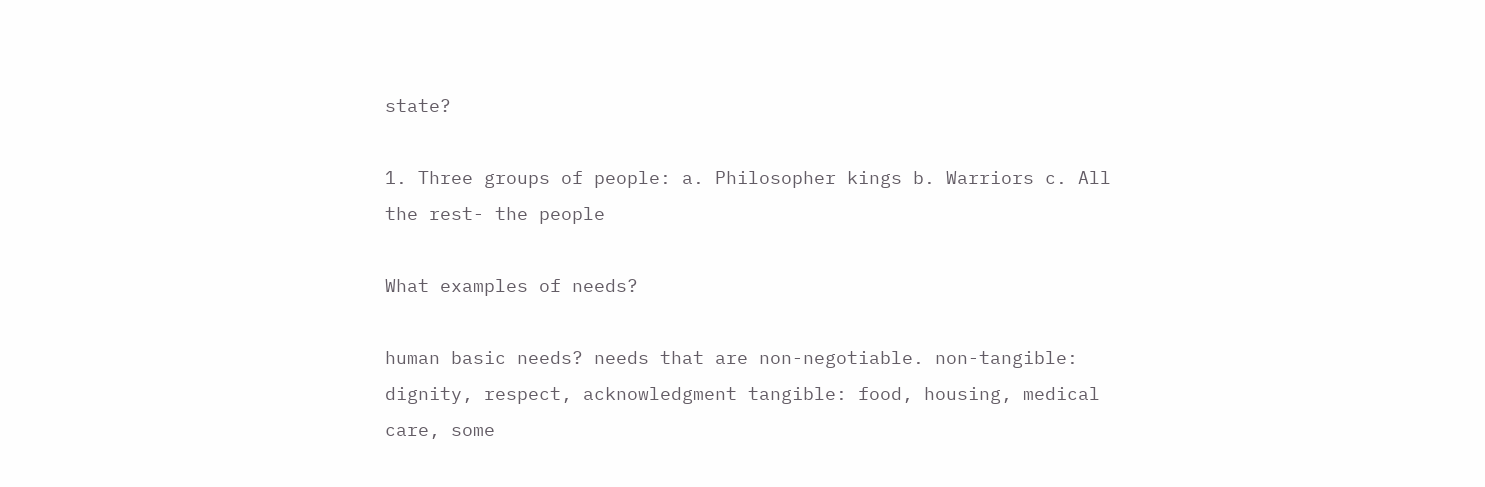state?

1. Three groups of people: a. Philosopher kings b. Warriors c. All the rest- the people

What examples of needs?

human basic needs? needs that are non-negotiable. non-tangible: dignity, respect, acknowledgment tangible: food, housing, medical care, some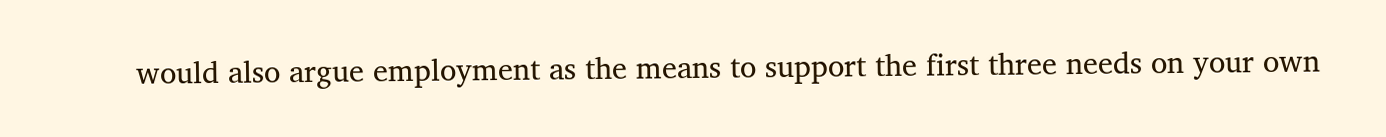would also argue employment as the means to support the first three needs on your own